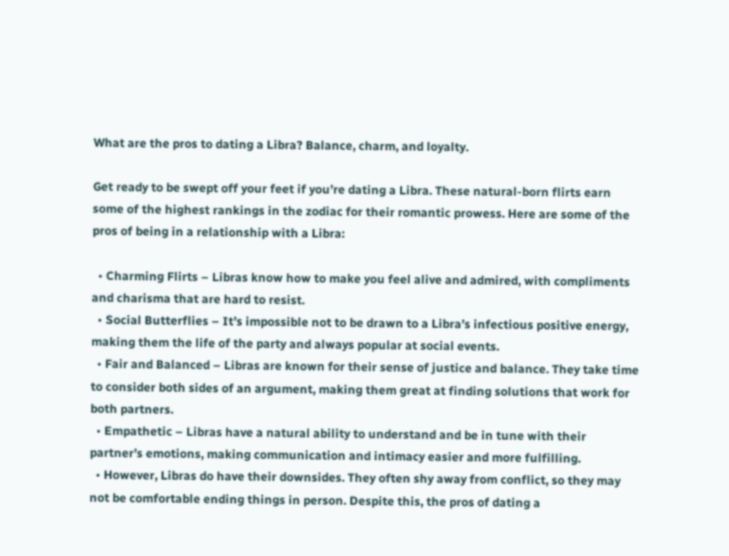What are the pros to dating a Libra? Balance, charm, and loyalty.

Get ready to be swept off your feet if you’re dating a Libra. These natural-born flirts earn some of the highest rankings in the zodiac for their romantic prowess. Here are some of the pros of being in a relationship with a Libra:

  • Charming Flirts – Libras know how to make you feel alive and admired, with compliments and charisma that are hard to resist.
  • Social Butterflies – It’s impossible not to be drawn to a Libra’s infectious positive energy, making them the life of the party and always popular at social events.
  • Fair and Balanced – Libras are known for their sense of justice and balance. They take time to consider both sides of an argument, making them great at finding solutions that work for both partners.
  • Empathetic – Libras have a natural ability to understand and be in tune with their partner’s emotions, making communication and intimacy easier and more fulfilling.
  • However, Libras do have their downsides. They often shy away from conflict, so they may not be comfortable ending things in person. Despite this, the pros of dating a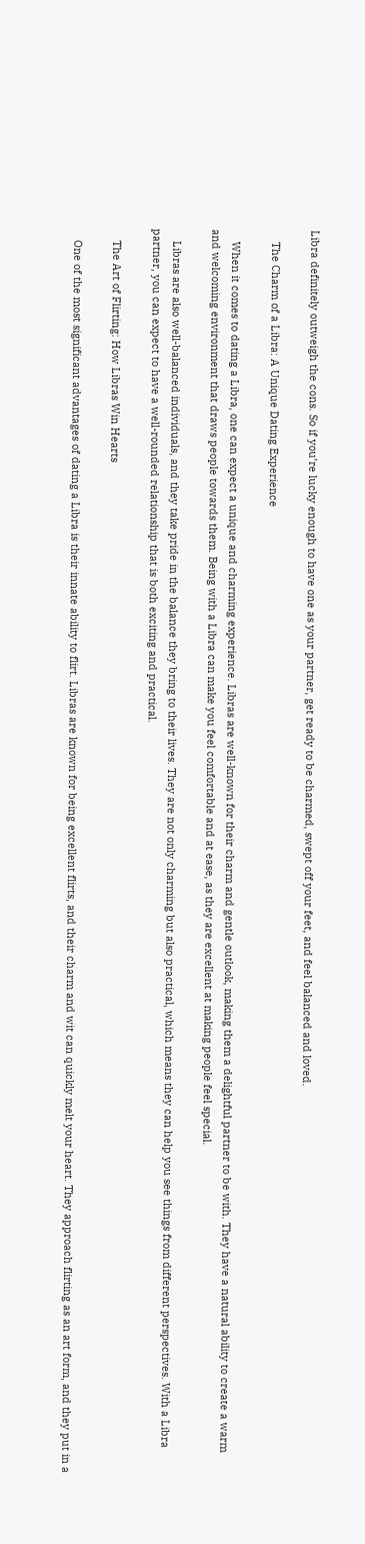Libra definitely outweigh the cons. So if you’re lucky enough to have one as your partner, get ready to be charmed, swept off your feet, and feel balanced and loved.

    The Charm of a Libra: A Unique Dating Experience

    When it comes to dating a Libra, one can expect a unique and charming experience. Libras are well-known for their charm and gentle outlook, making them a delightful partner to be with. They have a natural ability to create a warm and welcoming environment that draws people towards them. Being with a Libra can make you feel comfortable and at ease, as they are excellent at making people feel special.

    Libras are also well-balanced individuals, and they take pride in the balance they bring to their lives. They are not only charming but also practical, which means they can help you see things from different perspectives. With a Libra partner, you can expect to have a well-rounded relationship that is both exciting and practical.

    The Art of Flirting: How Libras Win Hearts

    One of the most significant advantages of dating a Libra is their innate ability to flirt. Libras are known for being excellent flirts, and their charm and wit can quickly melt your heart. They approach flirting as an art form, and they put in a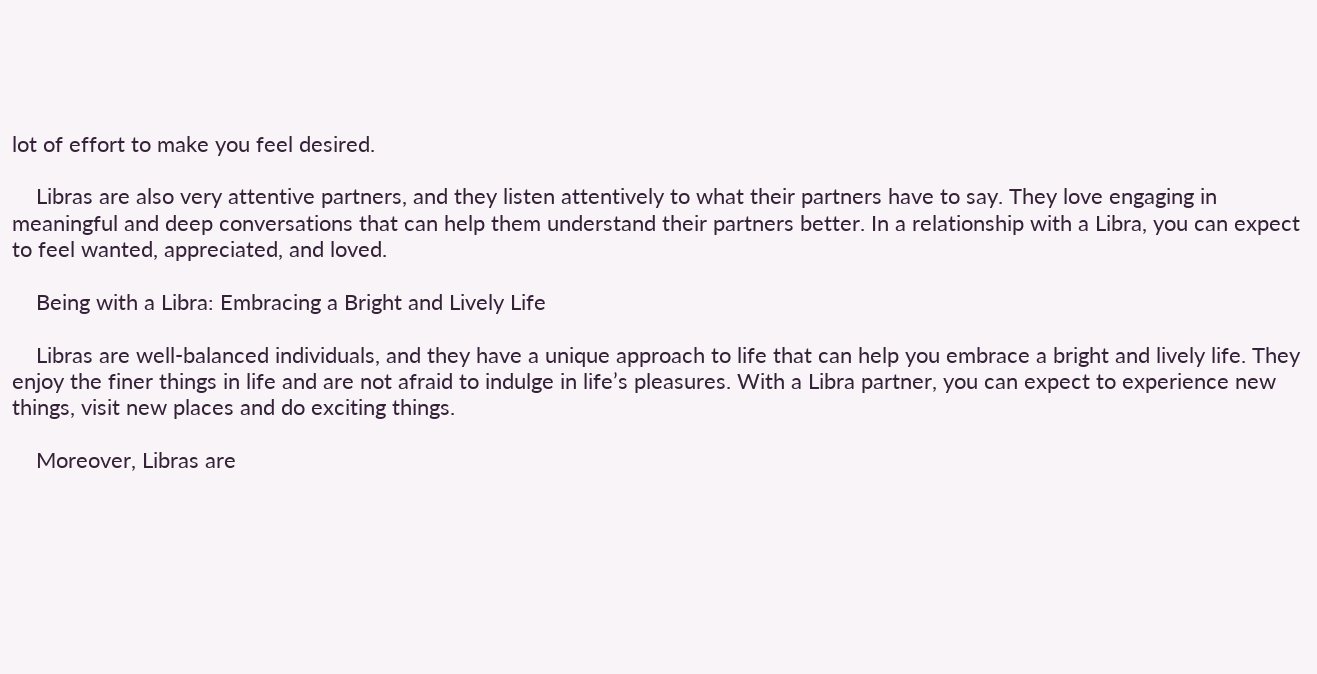lot of effort to make you feel desired.

    Libras are also very attentive partners, and they listen attentively to what their partners have to say. They love engaging in meaningful and deep conversations that can help them understand their partners better. In a relationship with a Libra, you can expect to feel wanted, appreciated, and loved.

    Being with a Libra: Embracing a Bright and Lively Life

    Libras are well-balanced individuals, and they have a unique approach to life that can help you embrace a bright and lively life. They enjoy the finer things in life and are not afraid to indulge in life’s pleasures. With a Libra partner, you can expect to experience new things, visit new places and do exciting things.

    Moreover, Libras are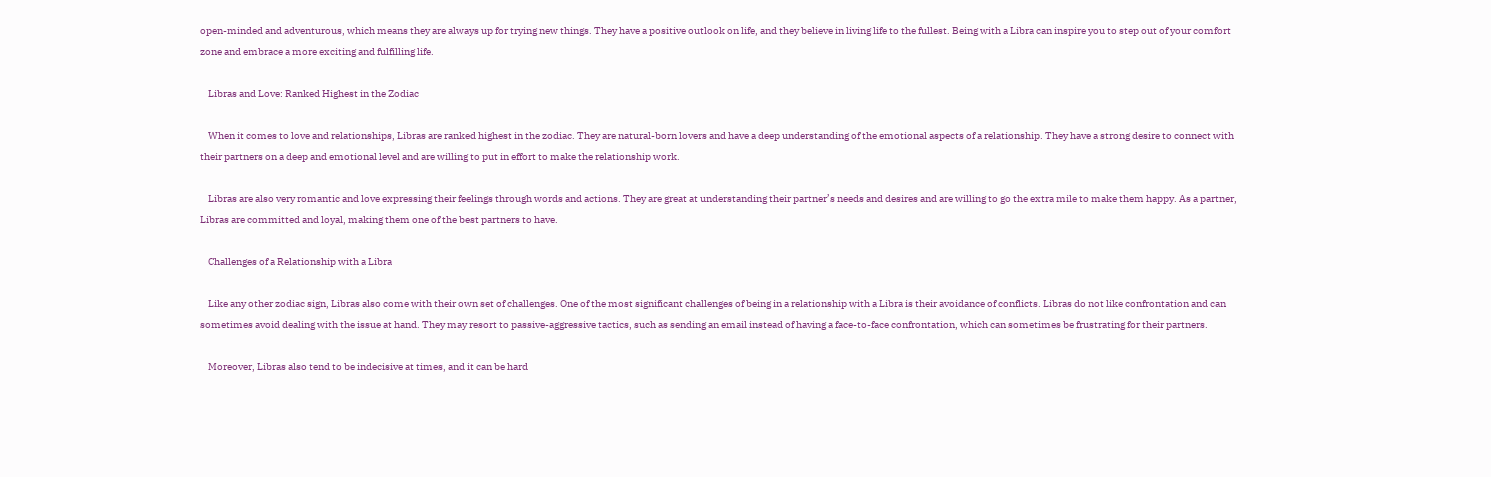open-minded and adventurous, which means they are always up for trying new things. They have a positive outlook on life, and they believe in living life to the fullest. Being with a Libra can inspire you to step out of your comfort zone and embrace a more exciting and fulfilling life.

    Libras and Love: Ranked Highest in the Zodiac

    When it comes to love and relationships, Libras are ranked highest in the zodiac. They are natural-born lovers and have a deep understanding of the emotional aspects of a relationship. They have a strong desire to connect with their partners on a deep and emotional level and are willing to put in effort to make the relationship work.

    Libras are also very romantic and love expressing their feelings through words and actions. They are great at understanding their partner’s needs and desires and are willing to go the extra mile to make them happy. As a partner, Libras are committed and loyal, making them one of the best partners to have.

    Challenges of a Relationship with a Libra

    Like any other zodiac sign, Libras also come with their own set of challenges. One of the most significant challenges of being in a relationship with a Libra is their avoidance of conflicts. Libras do not like confrontation and can sometimes avoid dealing with the issue at hand. They may resort to passive-aggressive tactics, such as sending an email instead of having a face-to-face confrontation, which can sometimes be frustrating for their partners.

    Moreover, Libras also tend to be indecisive at times, and it can be hard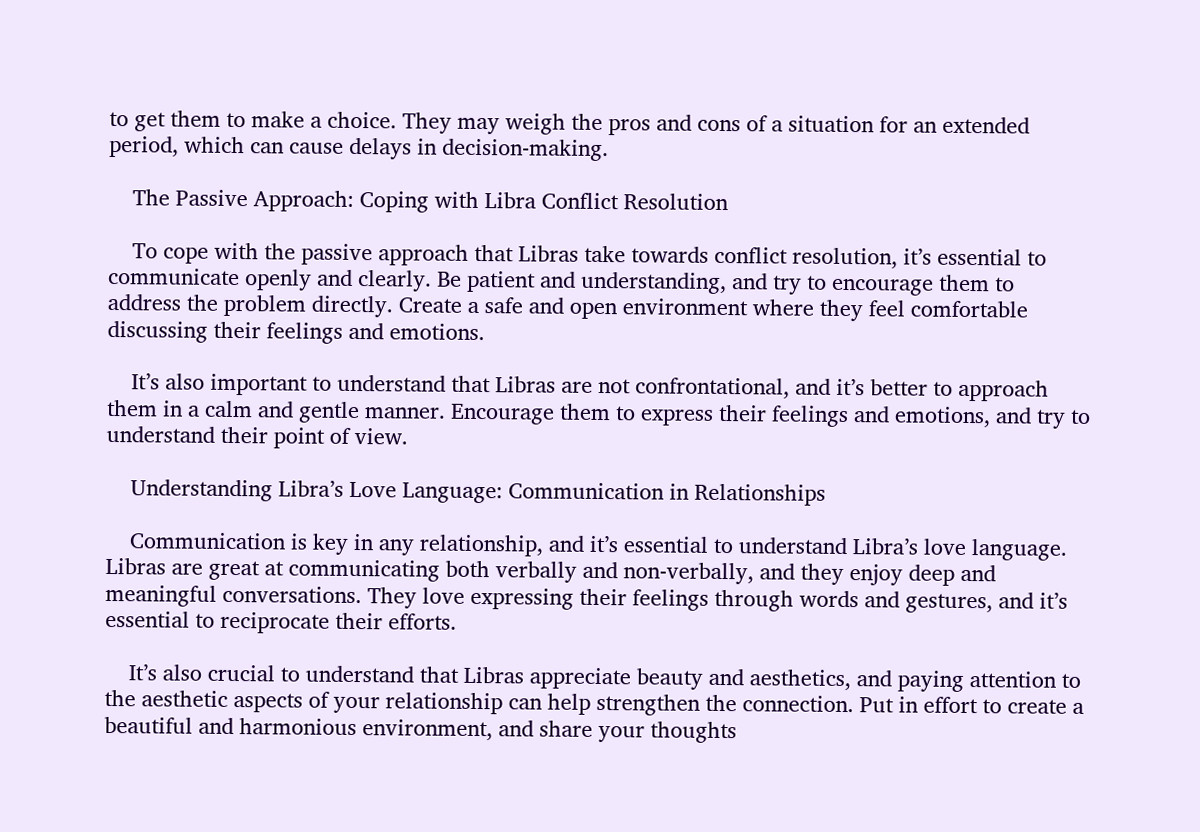to get them to make a choice. They may weigh the pros and cons of a situation for an extended period, which can cause delays in decision-making.

    The Passive Approach: Coping with Libra Conflict Resolution

    To cope with the passive approach that Libras take towards conflict resolution, it’s essential to communicate openly and clearly. Be patient and understanding, and try to encourage them to address the problem directly. Create a safe and open environment where they feel comfortable discussing their feelings and emotions.

    It’s also important to understand that Libras are not confrontational, and it’s better to approach them in a calm and gentle manner. Encourage them to express their feelings and emotions, and try to understand their point of view.

    Understanding Libra’s Love Language: Communication in Relationships

    Communication is key in any relationship, and it’s essential to understand Libra’s love language. Libras are great at communicating both verbally and non-verbally, and they enjoy deep and meaningful conversations. They love expressing their feelings through words and gestures, and it’s essential to reciprocate their efforts.

    It’s also crucial to understand that Libras appreciate beauty and aesthetics, and paying attention to the aesthetic aspects of your relationship can help strengthen the connection. Put in effort to create a beautiful and harmonious environment, and share your thoughts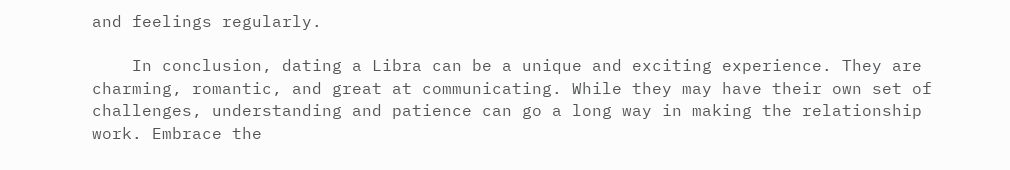and feelings regularly.

    In conclusion, dating a Libra can be a unique and exciting experience. They are charming, romantic, and great at communicating. While they may have their own set of challenges, understanding and patience can go a long way in making the relationship work. Embrace the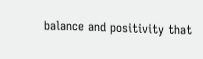balance and positivity that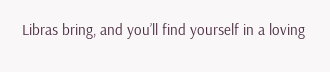Libras bring, and you’ll find yourself in a loving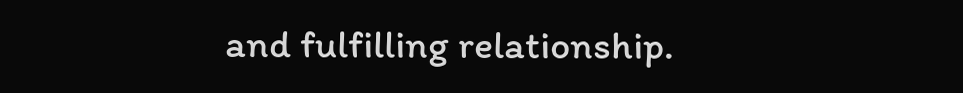and fulfilling relationship.